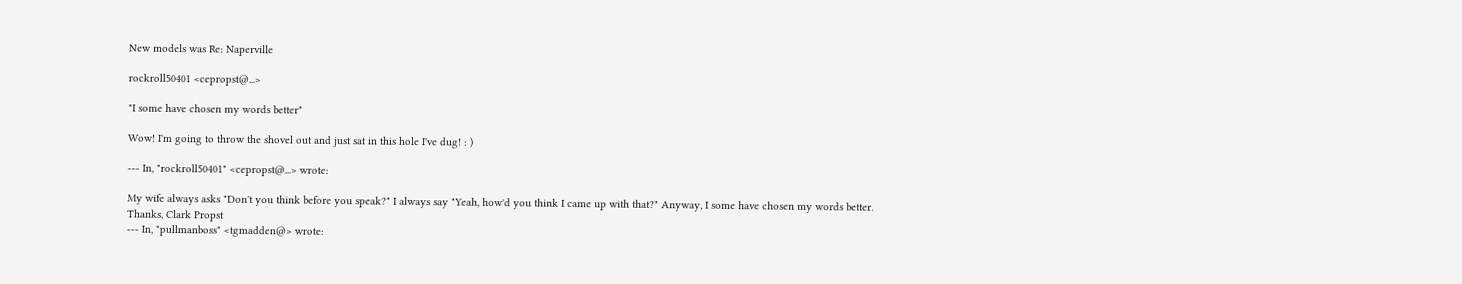New models was Re: Naperville

rockroll50401 <cepropst@...>

"I some have chosen my words better"

Wow! I'm going to throw the shovel out and just sat in this hole I've dug! : )

--- In, "rockroll50401" <cepropst@...> wrote:

My wife always asks "Don't you think before you speak?" I always say "Yeah, how'd you think I came up with that?" Anyway, I some have chosen my words better.
Thanks, Clark Propst
--- In, "pullmanboss" <tgmadden@> wrote: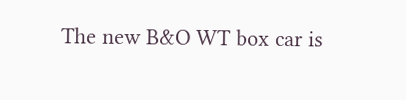The new B&O WT box car is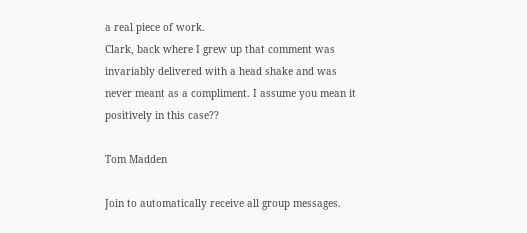a real piece of work.
Clark, back where I grew up that comment was invariably delivered with a head shake and was never meant as a compliment. I assume you mean it positively in this case??

Tom Madden

Join to automatically receive all group messages.